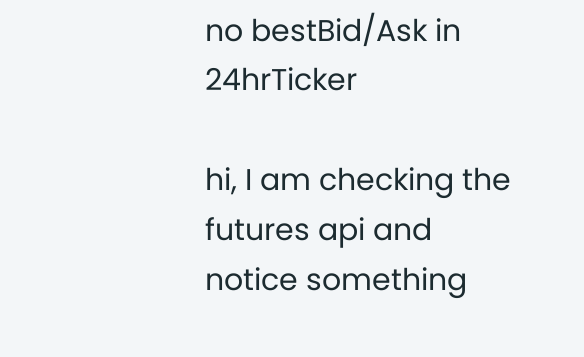no bestBid/Ask in 24hrTicker

hi, I am checking the futures api and notice something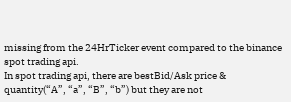missing from the 24HrTicker event compared to the binance spot trading api.
In spot trading api, there are bestBid/Ask price & quantity(“A”, “a”, “B”, “b”) but they are not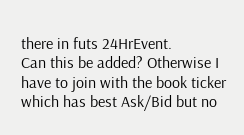there in futs 24HrEvent.
Can this be added? Otherwise I have to join with the book ticker which has best Ask/Bid but no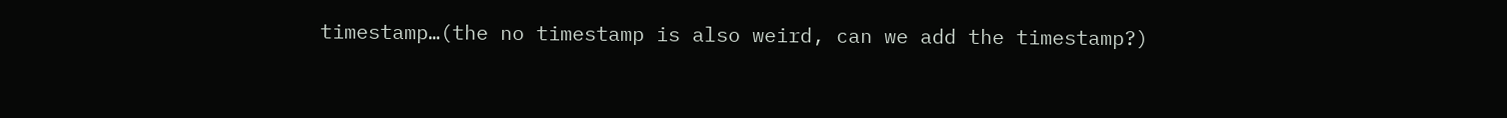timestamp…(the no timestamp is also weird, can we add the timestamp?)